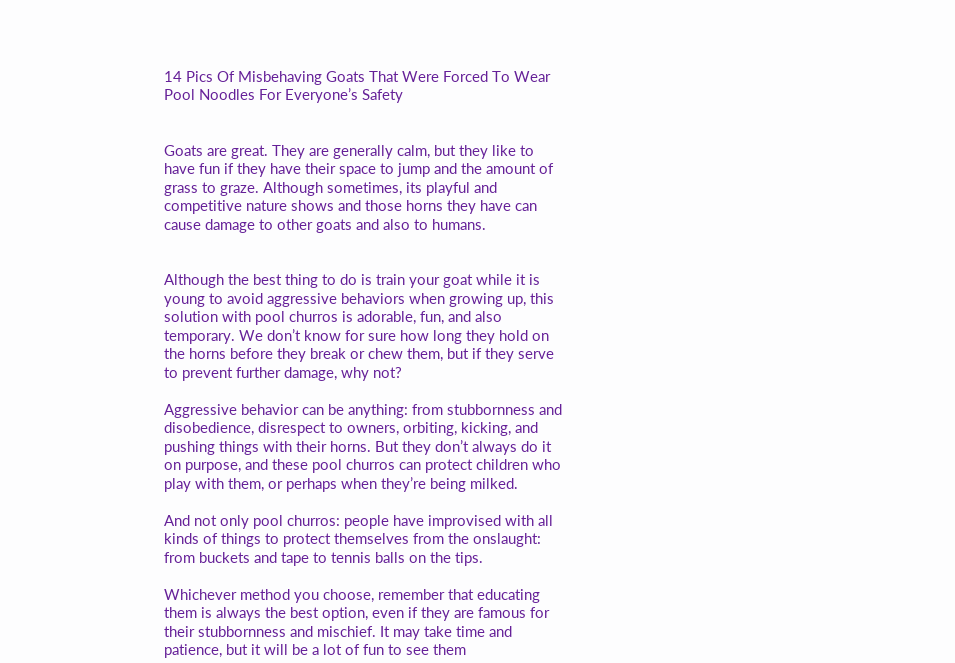14 Pics Of Misbehaving Goats That Were Forced To Wear Pool Noodles For Everyone’s Safety


Goats are great. They are generally calm, but they like to have fun if they have their space to jump and the amount of grass to graze. Although sometimes, its playful and competitive nature shows and those horns they have can cause damage to other goats and also to humans.


Although the best thing to do is train your goat while it is young to avoid aggressive behaviors when growing up, this solution with pool churros is adorable, fun, and also temporary. We don’t know for sure how long they hold on the horns before they break or chew them, but if they serve to prevent further damage, why not?

Aggressive behavior can be anything: from stubbornness and disobedience, disrespect to owners, orbiting, kicking, and pushing things with their horns. But they don’t always do it on purpose, and these pool churros can protect children who play with them, or perhaps when they’re being milked.

And not only pool churros: people have improvised with all kinds of things to protect themselves from the onslaught: from buckets and tape to tennis balls on the tips.

Whichever method you choose, remember that educating them is always the best option, even if they are famous for their stubbornness and mischief. It may take time and patience, but it will be a lot of fun to see them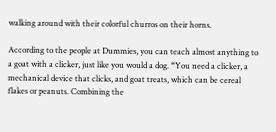walking around with their colorful churros on their horns.

According to the people at Dummies, you can teach almost anything to a goat with a clicker, just like you would a dog. “You need a clicker, a mechanical device that clicks, and goat treats, which can be cereal flakes or peanuts. Combining the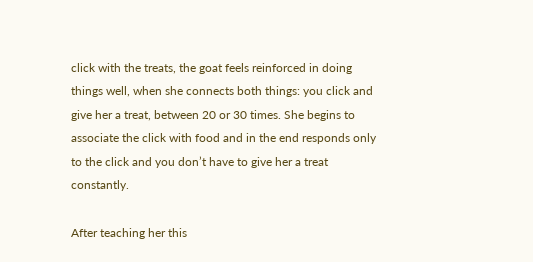click with the treats, the goat feels reinforced in doing things well, when she connects both things: you click and give her a treat, between 20 or 30 times. She begins to associate the click with food and in the end responds only to the click and you don’t have to give her a treat constantly.

After teaching her this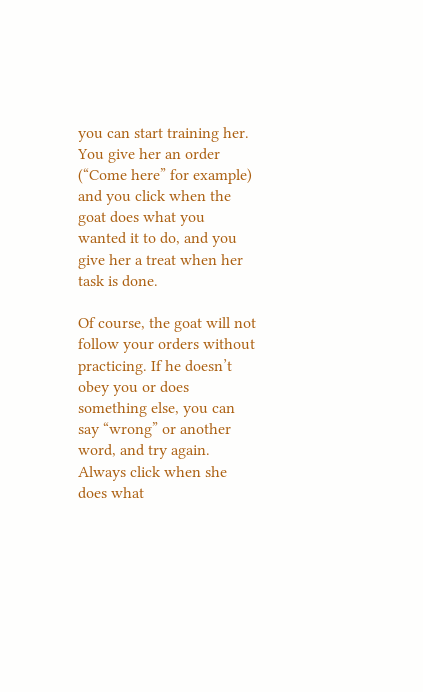you can start training her. You give her an order (“Come here” for example) and you click when the goat does what you wanted it to do, and you give her a treat when her task is done.

Of course, the goat will not follow your orders without practicing. If he doesn’t obey you or does something else, you can say “wrong” or another word, and try again. Always click when she does what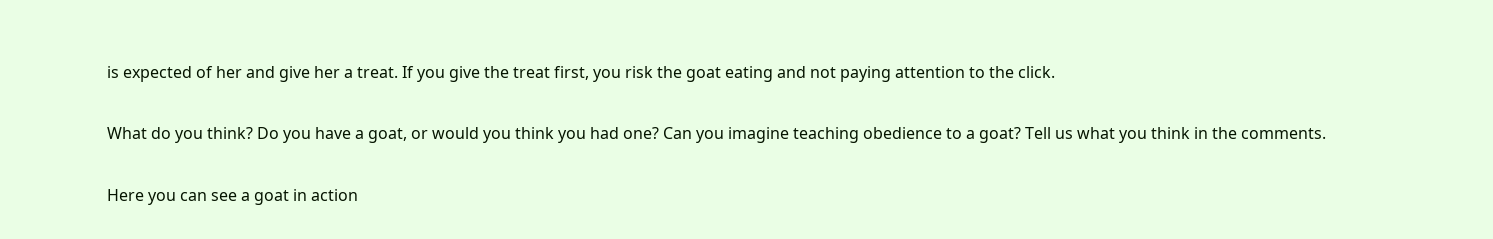is expected of her and give her a treat. If you give the treat first, you risk the goat eating and not paying attention to the click.

What do you think? Do you have a goat, or would you think you had one? Can you imagine teaching obedience to a goat? Tell us what you think in the comments.

Here you can see a goat in action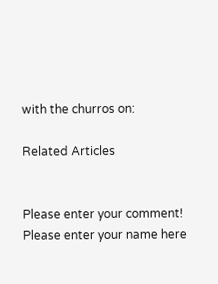with the churros on:

Related Articles


Please enter your comment!
Please enter your name here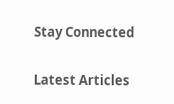Stay Connected


Latest Articles